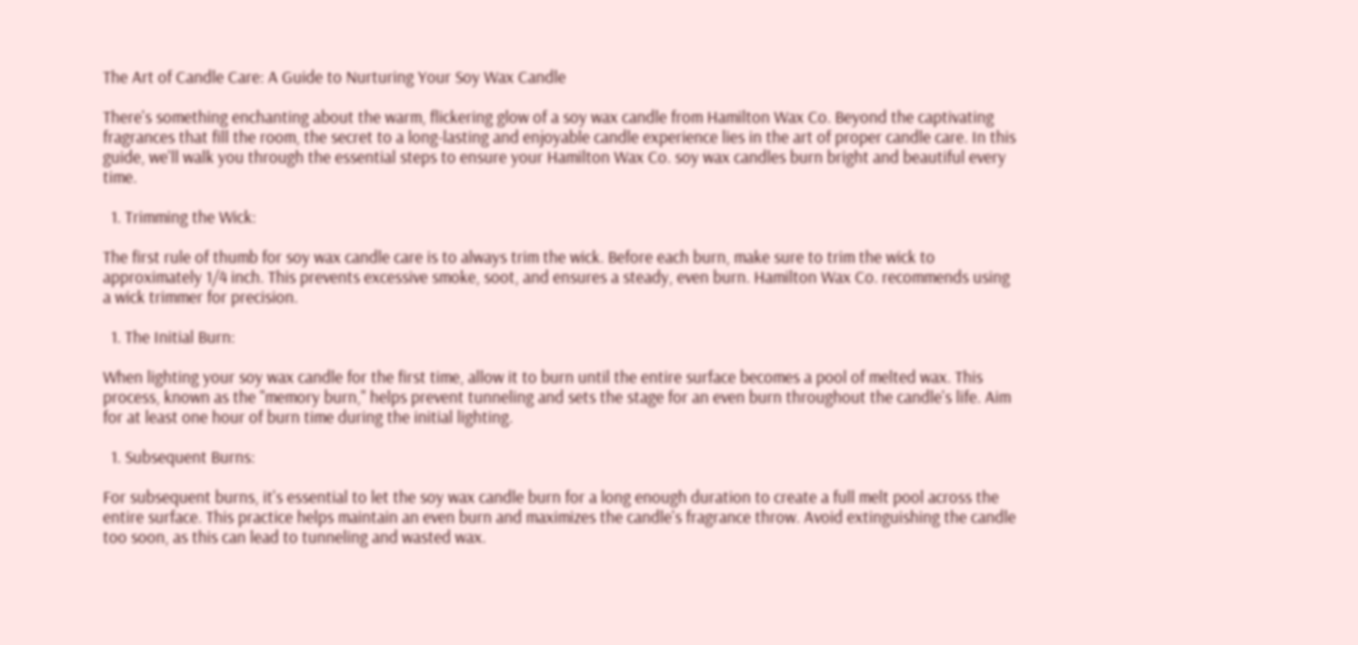The Art of Candle Care: A Guide to Nurturing Your Soy Wax Candle

There's something enchanting about the warm, flickering glow of a soy wax candle from Hamilton Wax Co. Beyond the captivating fragrances that fill the room, the secret to a long-lasting and enjoyable candle experience lies in the art of proper candle care. In this guide, we'll walk you through the essential steps to ensure your Hamilton Wax Co. soy wax candles burn bright and beautiful every time.

  1. Trimming the Wick:

The first rule of thumb for soy wax candle care is to always trim the wick. Before each burn, make sure to trim the wick to approximately 1/4 inch. This prevents excessive smoke, soot, and ensures a steady, even burn. Hamilton Wax Co. recommends using a wick trimmer for precision.

  1. The Initial Burn:

When lighting your soy wax candle for the first time, allow it to burn until the entire surface becomes a pool of melted wax. This process, known as the "memory burn," helps prevent tunneling and sets the stage for an even burn throughout the candle's life. Aim for at least one hour of burn time during the initial lighting.

  1. Subsequent Burns:

For subsequent burns, it's essential to let the soy wax candle burn for a long enough duration to create a full melt pool across the entire surface. This practice helps maintain an even burn and maximizes the candle's fragrance throw. Avoid extinguishing the candle too soon, as this can lead to tunneling and wasted wax.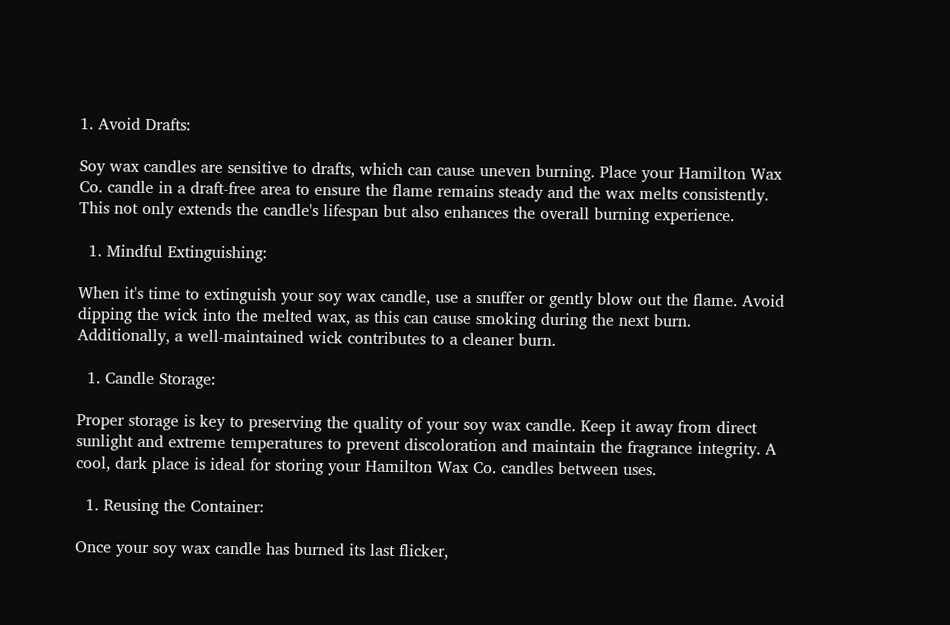1. Avoid Drafts:

Soy wax candles are sensitive to drafts, which can cause uneven burning. Place your Hamilton Wax Co. candle in a draft-free area to ensure the flame remains steady and the wax melts consistently. This not only extends the candle's lifespan but also enhances the overall burning experience.

  1. Mindful Extinguishing:

When it's time to extinguish your soy wax candle, use a snuffer or gently blow out the flame. Avoid dipping the wick into the melted wax, as this can cause smoking during the next burn. Additionally, a well-maintained wick contributes to a cleaner burn.

  1. Candle Storage:

Proper storage is key to preserving the quality of your soy wax candle. Keep it away from direct sunlight and extreme temperatures to prevent discoloration and maintain the fragrance integrity. A cool, dark place is ideal for storing your Hamilton Wax Co. candles between uses.

  1. Reusing the Container:

Once your soy wax candle has burned its last flicker,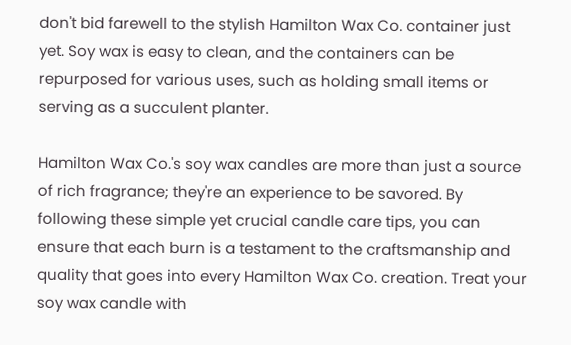don't bid farewell to the stylish Hamilton Wax Co. container just yet. Soy wax is easy to clean, and the containers can be repurposed for various uses, such as holding small items or serving as a succulent planter.

Hamilton Wax Co.'s soy wax candles are more than just a source of rich fragrance; they're an experience to be savored. By following these simple yet crucial candle care tips, you can ensure that each burn is a testament to the craftsmanship and quality that goes into every Hamilton Wax Co. creation. Treat your soy wax candle with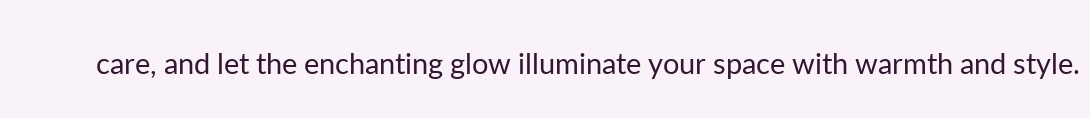care, and let the enchanting glow illuminate your space with warmth and style.